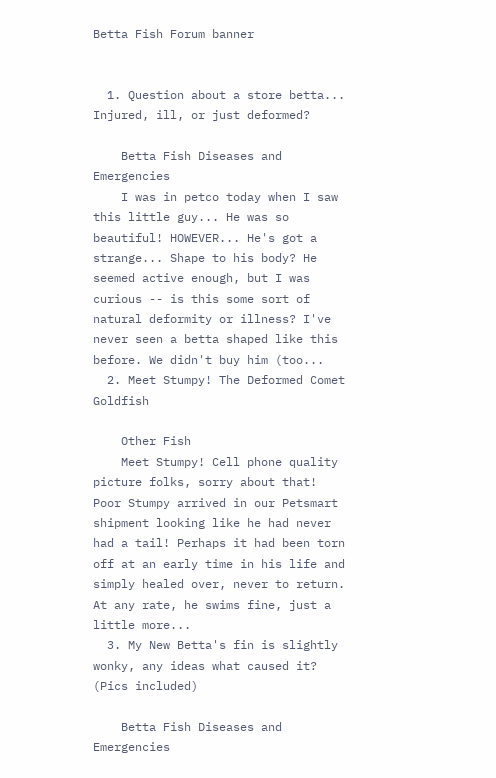Betta Fish Forum banner


  1. Question about a store betta... Injured, ill, or just deformed?

    Betta Fish Diseases and Emergencies
    I was in petco today when I saw this little guy... He was so beautiful! HOWEVER... He's got a strange... Shape to his body? He seemed active enough, but I was curious -- is this some sort of natural deformity or illness? I've never seen a betta shaped like this before. We didn't buy him (too...
  2. Meet Stumpy! The Deformed Comet Goldfish

    Other Fish
    Meet Stumpy! Cell phone quality picture folks, sorry about that! Poor Stumpy arrived in our Petsmart shipment looking like he had never had a tail! Perhaps it had been torn off at an early time in his life and simply healed over, never to return. At any rate, he swims fine, just a little more...
  3. My New Betta's fin is slightly wonky, any ideas what caused it? (Pics included)

    Betta Fish Diseases and Emergencies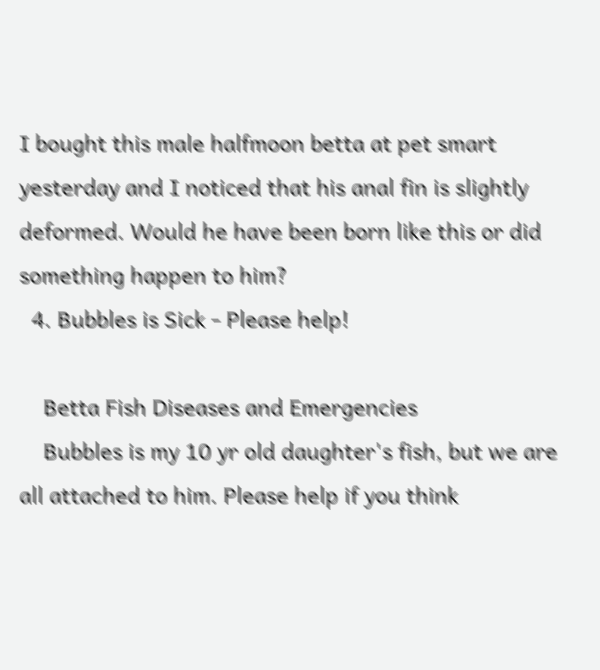I bought this male halfmoon betta at pet smart yesterday and I noticed that his anal fin is slightly deformed. Would he have been born like this or did something happen to him?
  4. Bubbles is Sick - Please help!

    Betta Fish Diseases and Emergencies
    Bubbles is my 10 yr old daughter's fish, but we are all attached to him. Please help if you think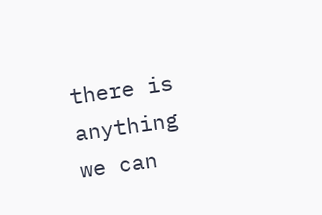there is anything we can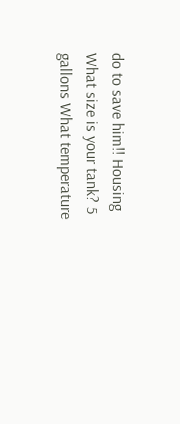do to save him!! Housing What size is your tank? 5 gallons What temperature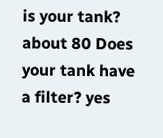is your tank? about 80 Does your tank have a filter? yes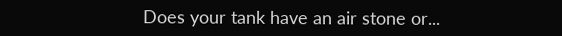Does your tank have an air stone or...